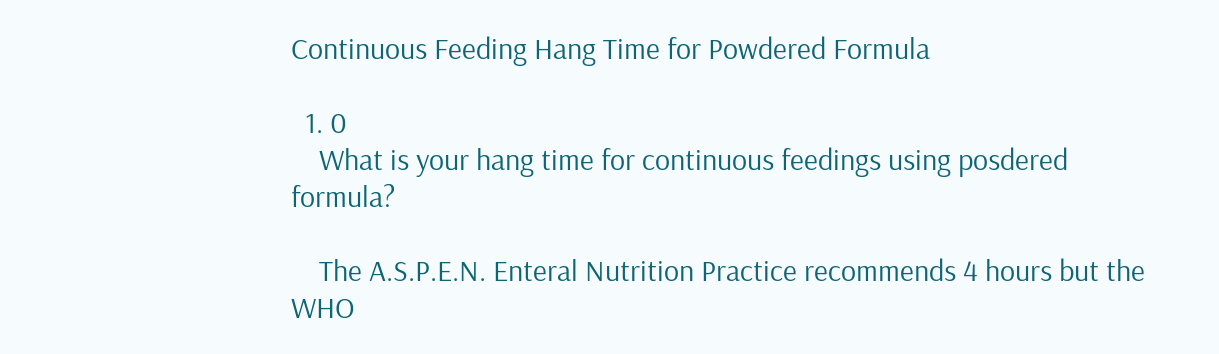Continuous Feeding Hang Time for Powdered Formula

  1. 0
    What is your hang time for continuous feedings using posdered formula?

    The A.S.P.E.N. Enteral Nutrition Practice recommends 4 hours but the WHO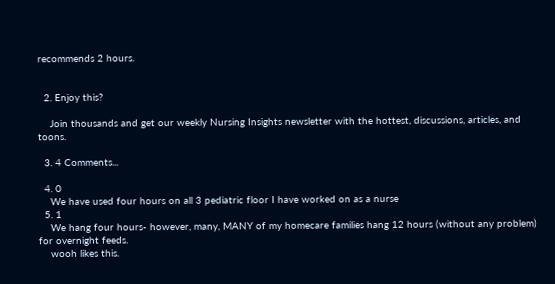recommends 2 hours.


  2. Enjoy this?

    Join thousands and get our weekly Nursing Insights newsletter with the hottest, discussions, articles, and toons.

  3. 4 Comments...

  4. 0
    We have used four hours on all 3 pediatric floor I have worked on as a nurse
  5. 1
    We hang four hours- however, many, MANY of my homecare families hang 12 hours (without any problem) for overnight feeds.
    wooh likes this.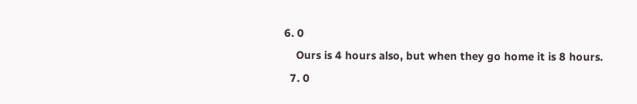6. 0
    Ours is 4 hours also, but when they go home it is 8 hours.
  7. 0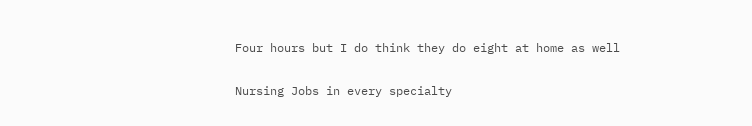Four hours but I do think they do eight at home as well

Nursing Jobs in every specialty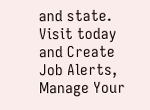and state. Visit today and Create Job Alerts, Manage Your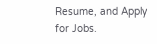Resume, and Apply for Jobs.